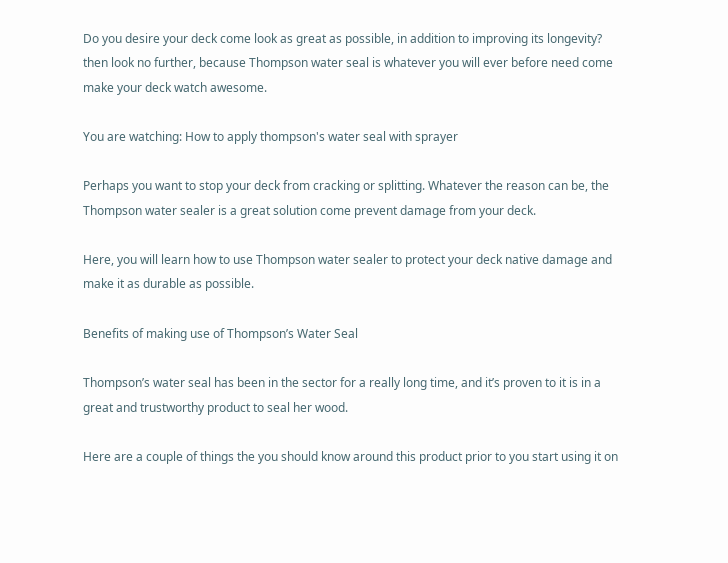Do you desire your deck come look as great as possible, in addition to improving its longevity? then look no further, because Thompson water seal is whatever you will ever before need come make your deck watch awesome.

You are watching: How to apply thompson's water seal with sprayer

Perhaps you want to stop your deck from cracking or splitting. Whatever the reason can be, the Thompson water sealer is a great solution come prevent damage from your deck.

Here, you will learn how to use Thompson water sealer to protect your deck native damage and make it as durable as possible.

Benefits of making use of Thompson’s Water Seal

Thompson’s water seal has been in the sector for a really long time, and it’s proven to it is in a great and trustworthy product to seal her wood.

Here are a couple of things the you should know around this product prior to you start using it on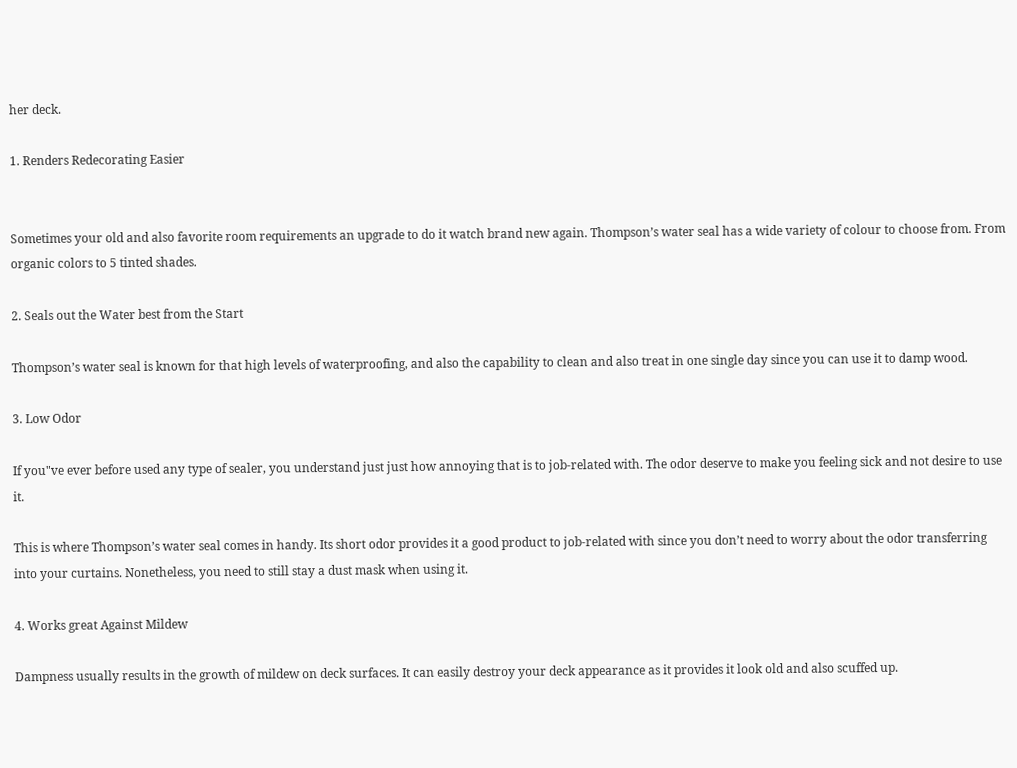her deck.

1. Renders Redecorating Easier


Sometimes your old and also favorite room requirements an upgrade to do it watch brand new again. Thompson’s water seal has a wide variety of colour to choose from. From organic colors to 5 tinted shades.

2. Seals out the Water best from the Start

Thompson’s water seal is known for that high levels of waterproofing, and also the capability to clean and also treat in one single day since you can use it to damp wood.

3. Low Odor

If you"ve ever before used any type of sealer, you understand just just how annoying that is to job-related with. The odor deserve to make you feeling sick and not desire to use it.

This is where Thompson’s water seal comes in handy. Its short odor provides it a good product to job-related with since you don’t need to worry about the odor transferring into your curtains. Nonetheless, you need to still stay a dust mask when using it.

4. Works great Against Mildew

Dampness usually results in the growth of mildew on deck surfaces. It can easily destroy your deck appearance as it provides it look old and also scuffed up.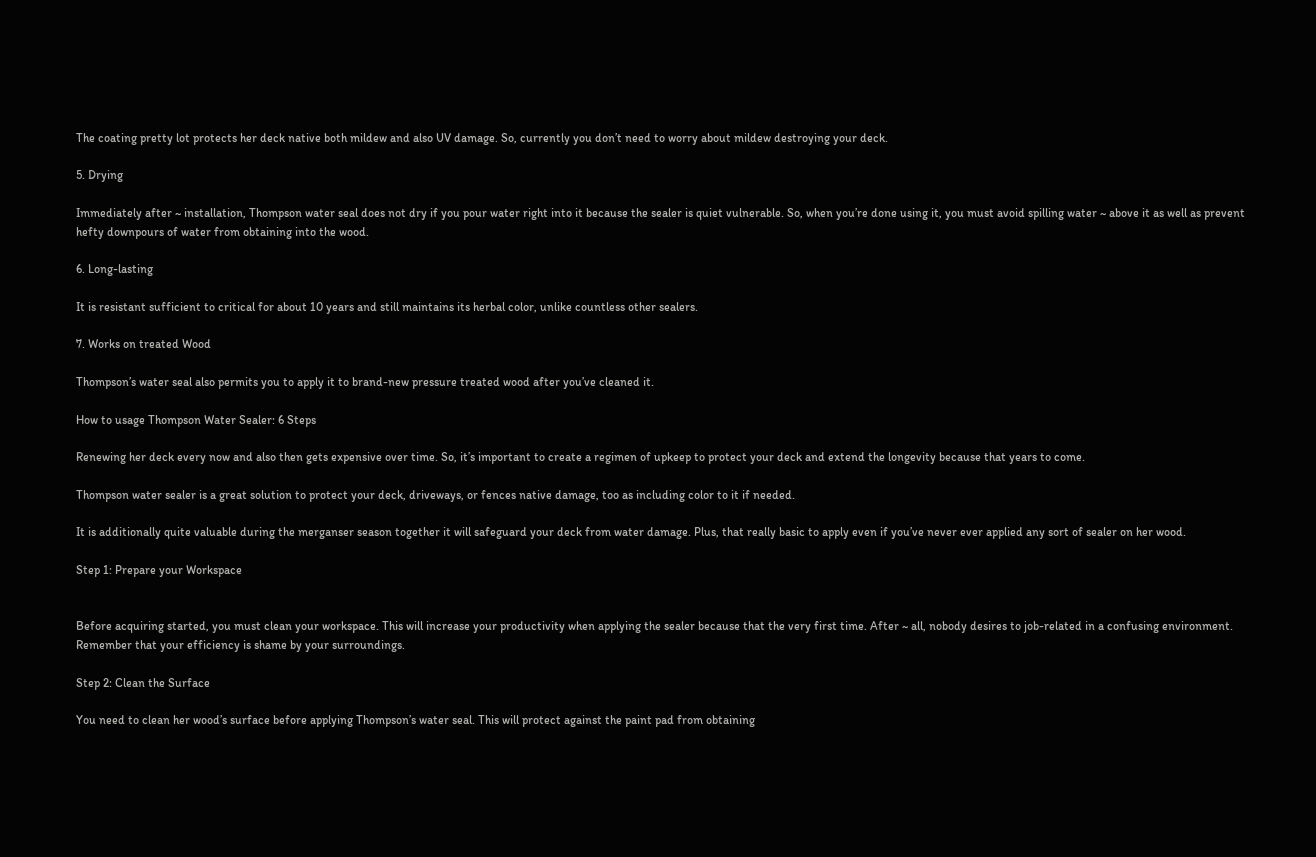The coating pretty lot protects her deck native both mildew and also UV damage. So, currently you don’t need to worry about mildew destroying your deck.

5. Drying

Immediately after ~ installation, Thompson water seal does not dry if you pour water right into it because the sealer is quiet vulnerable. So, when you’re done using it, you must avoid spilling water ~ above it as well as prevent hefty downpours of water from obtaining into the wood.

6. Long-lasting

It is resistant sufficient to critical for about 10 years and still maintains its herbal color, unlike countless other sealers.

7. Works on treated Wood

Thompson’s water seal also permits you to apply it to brand-new pressure treated wood after you’ve cleaned it.

How to usage Thompson Water Sealer: 6 Steps

Renewing her deck every now and also then gets expensive over time. So, it’s important to create a regimen of upkeep to protect your deck and extend the longevity because that years to come.

Thompson water sealer is a great solution to protect your deck, driveways, or fences native damage, too as including color to it if needed.

It is additionally quite valuable during the merganser season together it will safeguard your deck from water damage. Plus, that really basic to apply even if you’ve never ever applied any sort of sealer on her wood.

Step 1: Prepare your Workspace


Before acquiring started, you must clean your workspace. This will increase your productivity when applying the sealer because that the very first time. After ~ all, nobody desires to job-related in a confusing environment. Remember that your efficiency is shame by your surroundings.

Step 2: Clean the Surface

You need to clean her wood’s surface before applying Thompson’s water seal. This will protect against the paint pad from obtaining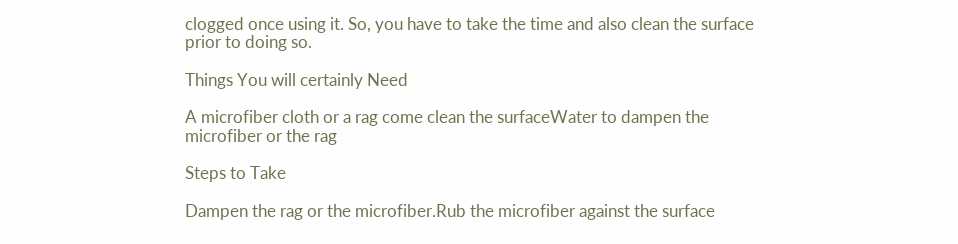clogged once using it. So, you have to take the time and also clean the surface prior to doing so.

Things You will certainly Need

A microfiber cloth or a rag come clean the surfaceWater to dampen the microfiber or the rag

Steps to Take

Dampen the rag or the microfiber.Rub the microfiber against the surface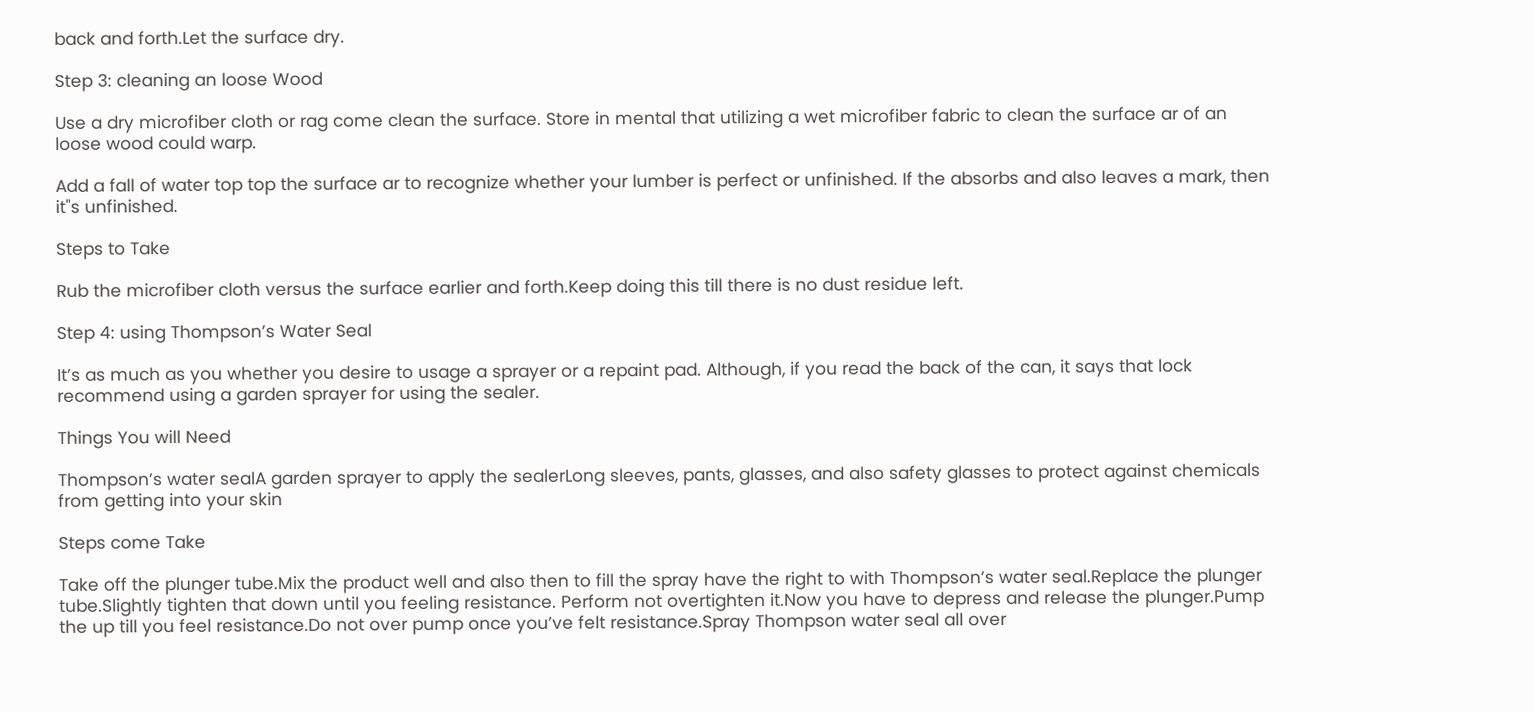back and forth.Let the surface dry.

Step 3: cleaning an loose Wood

Use a dry microfiber cloth or rag come clean the surface. Store in mental that utilizing a wet microfiber fabric to clean the surface ar of an loose wood could warp.

Add a fall of water top top the surface ar to recognize whether your lumber is perfect or unfinished. If the absorbs and also leaves a mark, then it"s unfinished.

Steps to Take

Rub the microfiber cloth versus the surface earlier and forth.Keep doing this till there is no dust residue left.

Step 4: using Thompson’s Water Seal

It’s as much as you whether you desire to usage a sprayer or a repaint pad. Although, if you read the back of the can, it says that lock recommend using a garden sprayer for using the sealer.

Things You will Need

Thompson’s water sealA garden sprayer to apply the sealerLong sleeves, pants, glasses, and also safety glasses to protect against chemicals from getting into your skin

Steps come Take

Take off the plunger tube.Mix the product well and also then to fill the spray have the right to with Thompson’s water seal.Replace the plunger tube.Slightly tighten that down until you feeling resistance. Perform not overtighten it.Now you have to depress and release the plunger.Pump the up till you feel resistance.Do not over pump once you’ve felt resistance.Spray Thompson water seal all over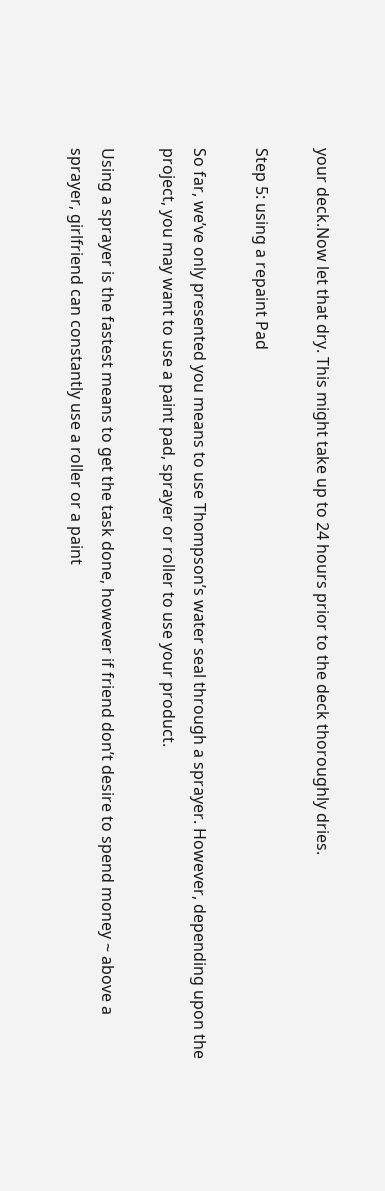your deck.Now let that dry. This might take up to 24 hours prior to the deck thoroughly dries.

Step 5: using a repaint Pad

So far, we’ve only presented you means to use Thompson’s water seal through a sprayer. However, depending upon the project, you may want to use a paint pad, sprayer or roller to use your product.

Using a sprayer is the fastest means to get the task done, however if friend don’t desire to spend money ~ above a sprayer, girlfriend can constantly use a roller or a paint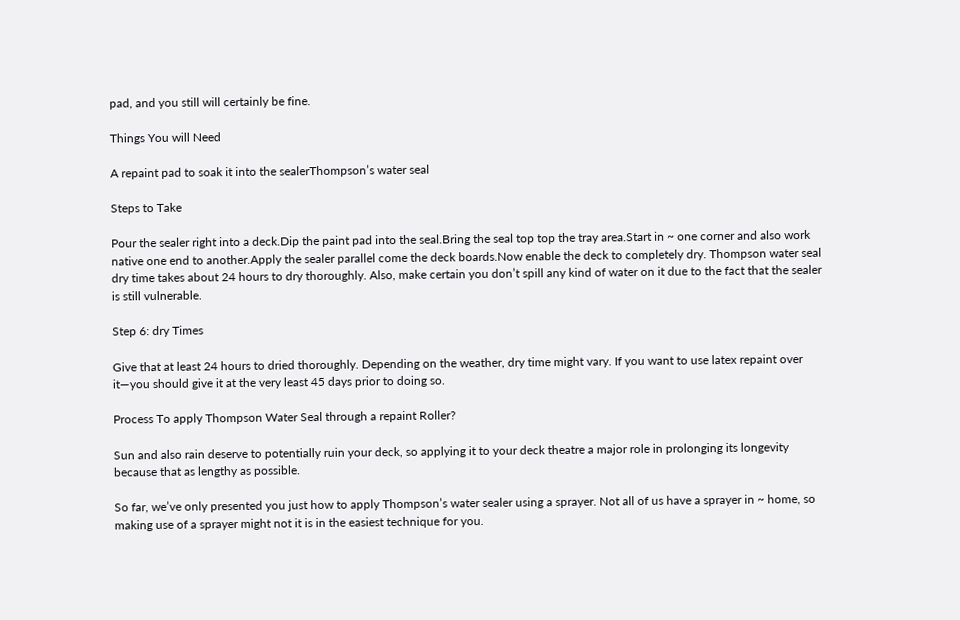pad, and you still will certainly be fine.

Things You will Need

A repaint pad to soak it into the sealerThompson’s water seal

Steps to Take

Pour the sealer right into a deck.Dip the paint pad into the seal.Bring the seal top top the tray area.Start in ~ one corner and also work native one end to another.Apply the sealer parallel come the deck boards.Now enable the deck to completely dry. Thompson water seal dry time takes about 24 hours to dry thoroughly. Also, make certain you don’t spill any kind of water on it due to the fact that the sealer is still vulnerable.

Step 6: dry Times

Give that at least 24 hours to dried thoroughly. Depending on the weather, dry time might vary. If you want to use latex repaint over it—you should give it at the very least 45 days prior to doing so.

Process To apply Thompson Water Seal through a repaint Roller?

Sun and also rain deserve to potentially ruin your deck, so applying it to your deck theatre a major role in prolonging its longevity because that as lengthy as possible.

So far, we’ve only presented you just how to apply Thompson’s water sealer using a sprayer. Not all of us have a sprayer in ~ home, so making use of a sprayer might not it is in the easiest technique for you.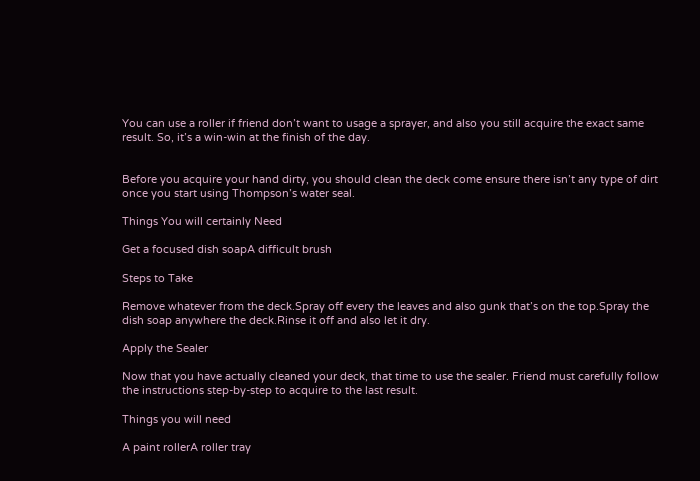You can use a roller if friend don’t want to usage a sprayer, and also you still acquire the exact same result. So, it’s a win-win at the finish of the day.


Before you acquire your hand dirty, you should clean the deck come ensure there isn’t any type of dirt once you start using Thompson’s water seal.

Things You will certainly Need

Get a focused dish soapA difficult brush

Steps to Take

Remove whatever from the deck.Spray off every the leaves and also gunk that’s on the top.Spray the dish soap anywhere the deck.Rinse it off and also let it dry.

Apply the Sealer

Now that you have actually cleaned your deck, that time to use the sealer. Friend must carefully follow the instructions step-by-step to acquire to the last result.

Things you will need

A paint rollerA roller tray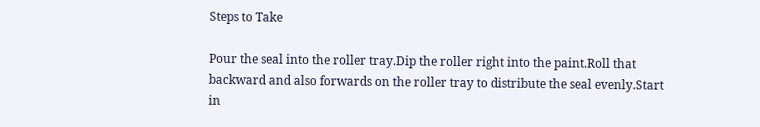Steps to Take

Pour the seal into the roller tray.Dip the roller right into the paint.Roll that backward and also forwards on the roller tray to distribute the seal evenly.Start in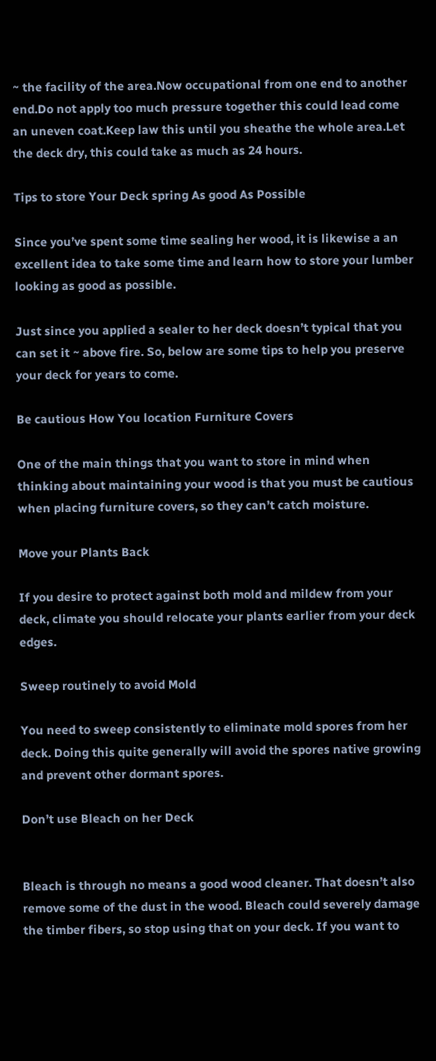~ the facility of the area.Now occupational from one end to another end.Do not apply too much pressure together this could lead come an uneven coat.Keep law this until you sheathe the whole area.Let the deck dry, this could take as much as 24 hours.

Tips to store Your Deck spring As good As Possible

Since you’ve spent some time sealing her wood, it is likewise a an excellent idea to take some time and learn how to store your lumber looking as good as possible.

Just since you applied a sealer to her deck doesn’t typical that you can set it ~ above fire. So, below are some tips to help you preserve your deck for years to come.

Be cautious How You location Furniture Covers

One of the main things that you want to store in mind when thinking about maintaining your wood is that you must be cautious when placing furniture covers, so they can’t catch moisture.

Move your Plants Back

If you desire to protect against both mold and mildew from your deck, climate you should relocate your plants earlier from your deck edges.

Sweep routinely to avoid Mold

You need to sweep consistently to eliminate mold spores from her deck. Doing this quite generally will avoid the spores native growing and prevent other dormant spores.

Don’t use Bleach on her Deck


Bleach is through no means a good wood cleaner. That doesn’t also remove some of the dust in the wood. Bleach could severely damage the timber fibers, so stop using that on your deck. If you want to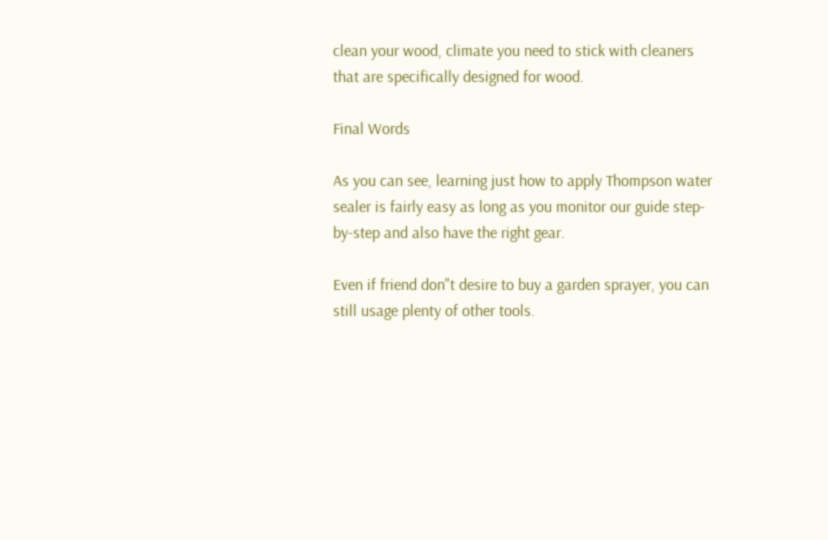clean your wood, climate you need to stick with cleaners that are specifically designed for wood.

Final Words

As you can see, learning just how to apply Thompson water sealer is fairly easy as long as you monitor our guide step-by-step and also have the right gear.

Even if friend don"t desire to buy a garden sprayer, you can still usage plenty of other tools.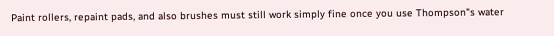Paint rollers, repaint pads, and also brushes must still work simply fine once you use Thompson"s water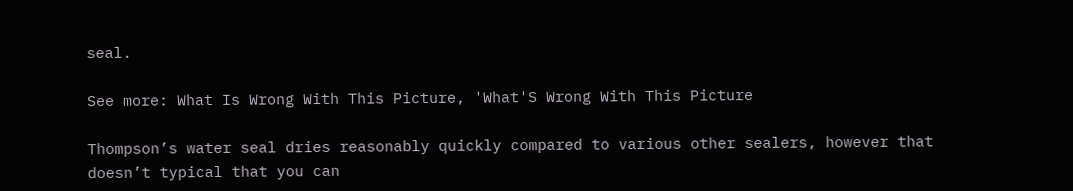seal.

See more: What Is Wrong With This Picture, 'What'S Wrong With This Picture

Thompson’s water seal dries reasonably quickly compared to various other sealers, however that doesn’t typical that you can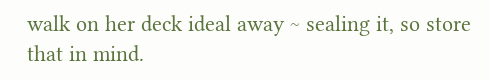walk on her deck ideal away ~ sealing it, so store that in mind.